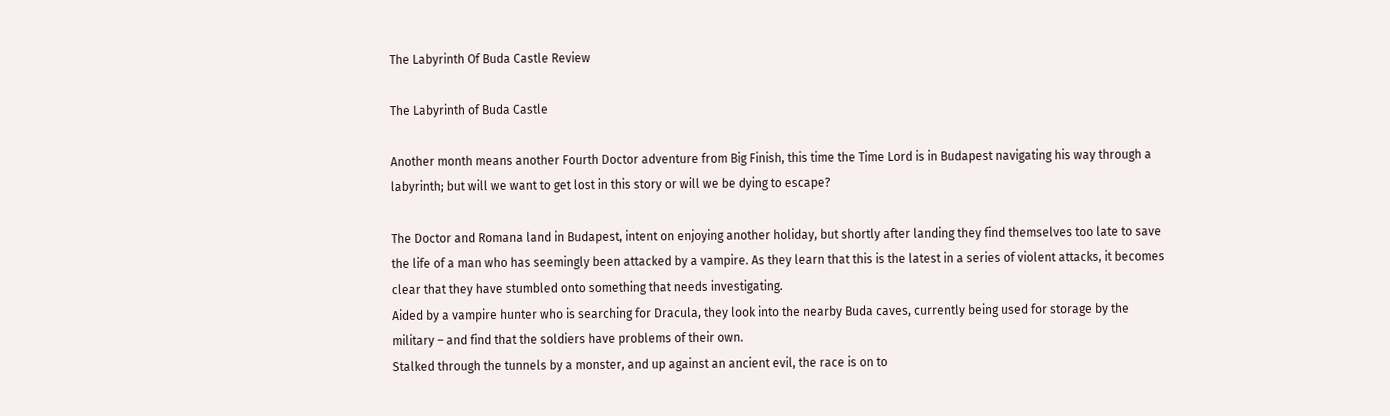The Labyrinth Of Buda Castle Review

The Labyrinth of Buda Castle

Another month means another Fourth Doctor adventure from Big Finish, this time the Time Lord is in Budapest navigating his way through a labyrinth; but will we want to get lost in this story or will we be dying to escape?

The Doctor and Romana land in Budapest, intent on enjoying another holiday, but shortly after landing they find themselves too late to save the life of a man who has seemingly been attacked by a vampire. As they learn that this is the latest in a series of violent attacks, it becomes clear that they have stumbled onto something that needs investigating.
Aided by a vampire hunter who is searching for Dracula, they look into the nearby Buda caves, currently being used for storage by the military – and find that the soldiers have problems of their own.
Stalked through the tunnels by a monster, and up against an ancient evil, the race is on to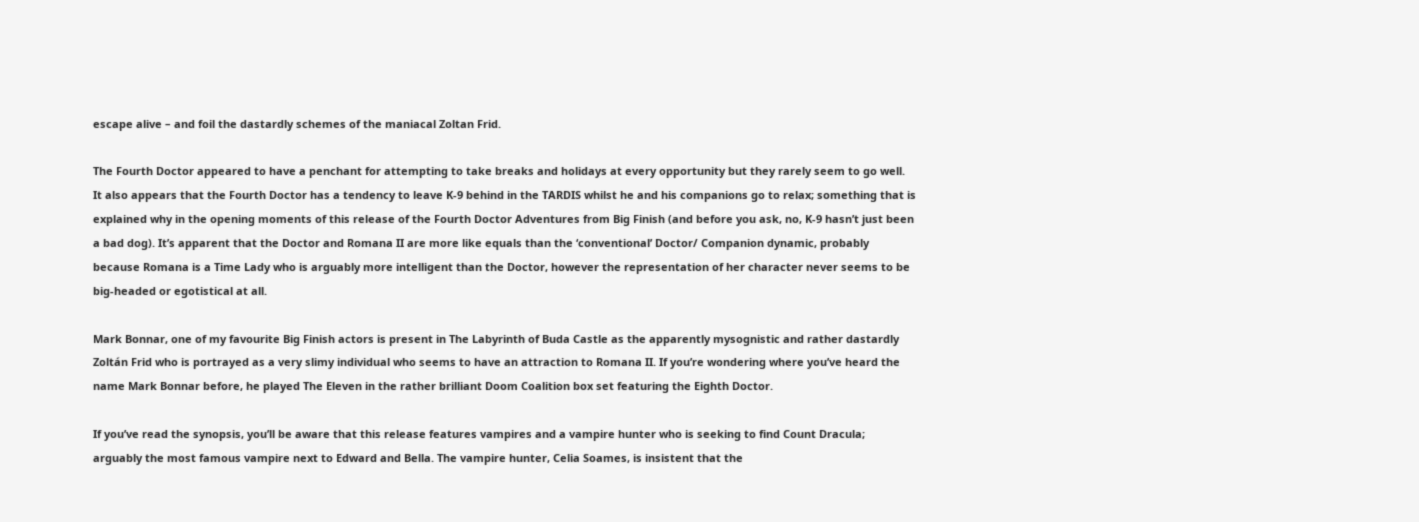escape alive – and foil the dastardly schemes of the maniacal Zoltan Frid.

The Fourth Doctor appeared to have a penchant for attempting to take breaks and holidays at every opportunity but they rarely seem to go well. It also appears that the Fourth Doctor has a tendency to leave K-9 behind in the TARDIS whilst he and his companions go to relax; something that is explained why in the opening moments of this release of the Fourth Doctor Adventures from Big Finish (and before you ask, no, K-9 hasn’t just been a bad dog). It’s apparent that the Doctor and Romana II are more like equals than the ‘conventional’ Doctor/ Companion dynamic, probably because Romana is a Time Lady who is arguably more intelligent than the Doctor, however the representation of her character never seems to be big-headed or egotistical at all.

Mark Bonnar, one of my favourite Big Finish actors is present in The Labyrinth of Buda Castle as the apparently mysognistic and rather dastardly Zoltán Frid who is portrayed as a very slimy individual who seems to have an attraction to Romana II. If you’re wondering where you’ve heard the name Mark Bonnar before, he played The Eleven in the rather brilliant Doom Coalition box set featuring the Eighth Doctor.

If you’ve read the synopsis, you’ll be aware that this release features vampires and a vampire hunter who is seeking to find Count Dracula; arguably the most famous vampire next to Edward and Bella. The vampire hunter, Celia Soames, is insistent that the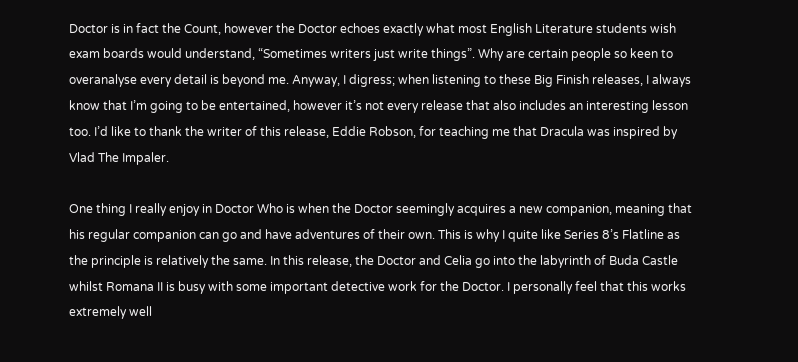Doctor is in fact the Count, however the Doctor echoes exactly what most English Literature students wish exam boards would understand, “Sometimes writers just write things”. Why are certain people so keen to overanalyse every detail is beyond me. Anyway, I digress; when listening to these Big Finish releases, I always know that I’m going to be entertained, however it’s not every release that also includes an interesting lesson too. I’d like to thank the writer of this release, Eddie Robson, for teaching me that Dracula was inspired by Vlad The Impaler.

One thing I really enjoy in Doctor Who is when the Doctor seemingly acquires a new companion, meaning that his regular companion can go and have adventures of their own. This is why I quite like Series 8’s Flatline as the principle is relatively the same. In this release, the Doctor and Celia go into the labyrinth of Buda Castle whilst Romana II is busy with some important detective work for the Doctor. I personally feel that this works extremely well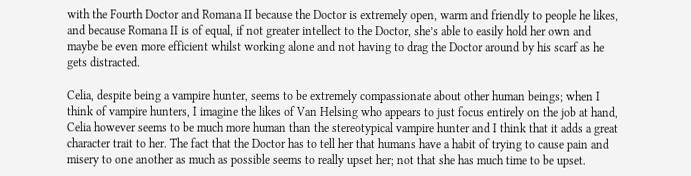with the Fourth Doctor and Romana II because the Doctor is extremely open, warm and friendly to people he likes, and because Romana II is of equal, if not greater intellect to the Doctor, she’s able to easily hold her own and maybe be even more efficient whilst working alone and not having to drag the Doctor around by his scarf as he gets distracted.

Celia, despite being a vampire hunter, seems to be extremely compassionate about other human beings; when I think of vampire hunters, I imagine the likes of Van Helsing who appears to just focus entirely on the job at hand, Celia however seems to be much more human than the stereotypical vampire hunter and I think that it adds a great character trait to her. The fact that the Doctor has to tell her that humans have a habit of trying to cause pain and misery to one another as much as possible seems to really upset her; not that she has much time to be upset.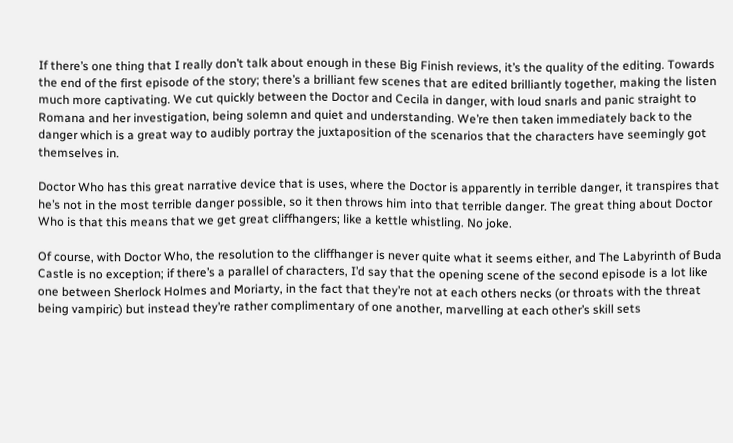If there’s one thing that I really don’t talk about enough in these Big Finish reviews, it’s the quality of the editing. Towards the end of the first episode of the story; there’s a brilliant few scenes that are edited brilliantly together, making the listen much more captivating. We cut quickly between the Doctor and Cecila in danger, with loud snarls and panic straight to Romana and her investigation, being solemn and quiet and understanding. We’re then taken immediately back to the danger which is a great way to audibly portray the juxtaposition of the scenarios that the characters have seemingly got themselves in.

Doctor Who has this great narrative device that is uses, where the Doctor is apparently in terrible danger, it transpires that he’s not in the most terrible danger possible, so it then throws him into that terrible danger. The great thing about Doctor Who is that this means that we get great cliffhangers; like a kettle whistling. No joke.

Of course, with Doctor Who, the resolution to the cliffhanger is never quite what it seems either, and The Labyrinth of Buda Castle is no exception; if there’s a parallel of characters, I’d say that the opening scene of the second episode is a lot like one between Sherlock Holmes and Moriarty, in the fact that they’re not at each others necks (or throats with the threat being vampiric) but instead they’re rather complimentary of one another, marvelling at each other’s skill sets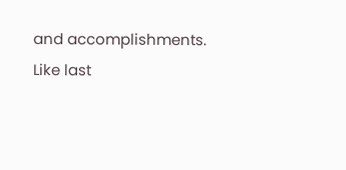and accomplishments. Like last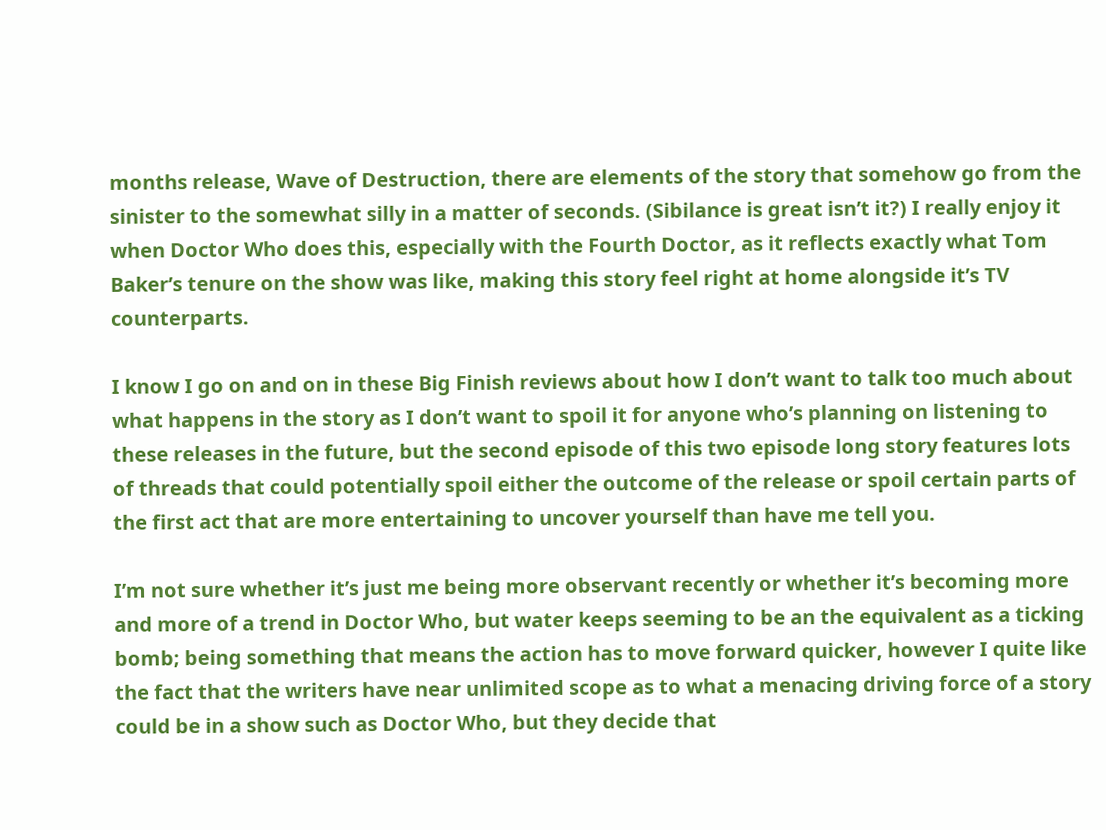months release, Wave of Destruction, there are elements of the story that somehow go from the sinister to the somewhat silly in a matter of seconds. (Sibilance is great isn’t it?) I really enjoy it when Doctor Who does this, especially with the Fourth Doctor, as it reflects exactly what Tom Baker’s tenure on the show was like, making this story feel right at home alongside it’s TV counterparts.

I know I go on and on in these Big Finish reviews about how I don’t want to talk too much about what happens in the story as I don’t want to spoil it for anyone who’s planning on listening to these releases in the future, but the second episode of this two episode long story features lots of threads that could potentially spoil either the outcome of the release or spoil certain parts of the first act that are more entertaining to uncover yourself than have me tell you.

I’m not sure whether it’s just me being more observant recently or whether it’s becoming more and more of a trend in Doctor Who, but water keeps seeming to be an the equivalent as a ticking bomb; being something that means the action has to move forward quicker, however I quite like the fact that the writers have near unlimited scope as to what a menacing driving force of a story could be in a show such as Doctor Who, but they decide that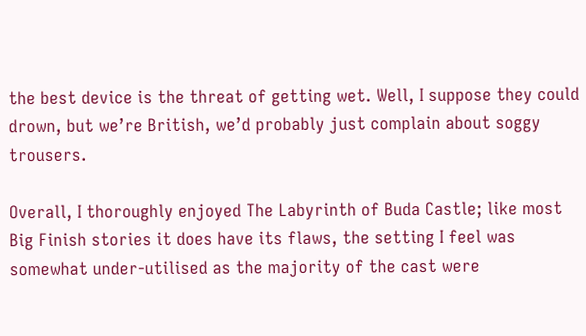the best device is the threat of getting wet. Well, I suppose they could drown, but we’re British, we’d probably just complain about soggy trousers.

Overall, I thoroughly enjoyed The Labyrinth of Buda Castle; like most Big Finish stories it does have its flaws, the setting I feel was somewhat under-utilised as the majority of the cast were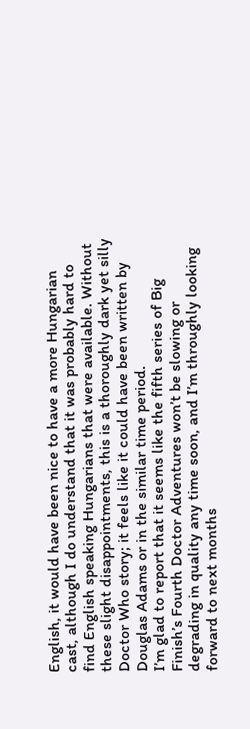English, it would have been nice to have a more Hungarian cast, although I do understand that it was probably hard to find English speaking Hungarians that were available. Without these slight disappointments, this is a thoroughly dark yet silly Doctor Who story; it feels like it could have been written by Douglas Adams or in the similar time period.
I’m glad to report that it seems like the fifth series of Big Finish’s Fourth Doctor Adventures won’t be slowing or degrading in quality any time soon, and I’m throughly looking forward to next months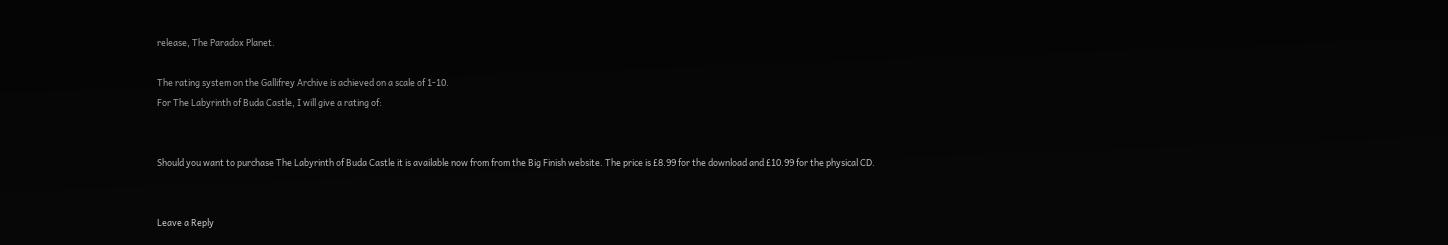release, The Paradox Planet.

The rating system on the Gallifrey Archive is achieved on a scale of 1-10.
For The Labyrinth of Buda Castle, I will give a rating of:


Should you want to purchase The Labyrinth of Buda Castle it is available now from from the Big Finish website. The price is £8.99 for the download and £10.99 for the physical CD.


Leave a Reply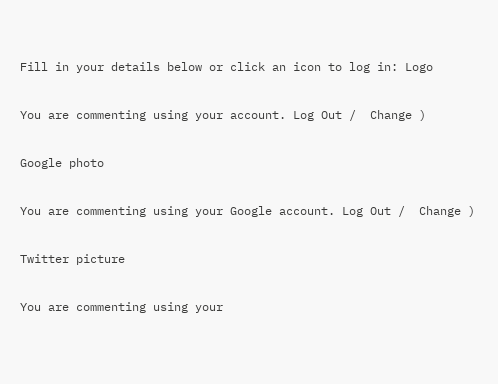Fill in your details below or click an icon to log in: Logo

You are commenting using your account. Log Out /  Change )

Google photo

You are commenting using your Google account. Log Out /  Change )

Twitter picture

You are commenting using your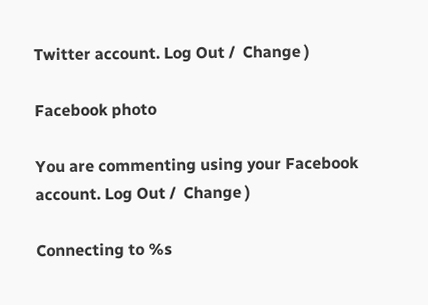Twitter account. Log Out /  Change )

Facebook photo

You are commenting using your Facebook account. Log Out /  Change )

Connecting to %s